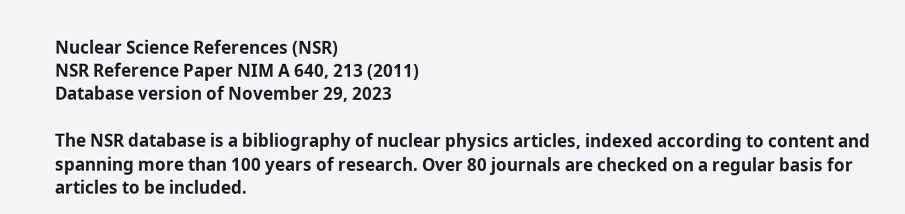Nuclear Science References (NSR)
NSR Reference Paper NIM A 640, 213 (2011)
Database version of November 29, 2023

The NSR database is a bibliography of nuclear physics articles, indexed according to content and spanning more than 100 years of research. Over 80 journals are checked on a regular basis for articles to be included.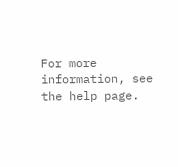For more information, see the help page.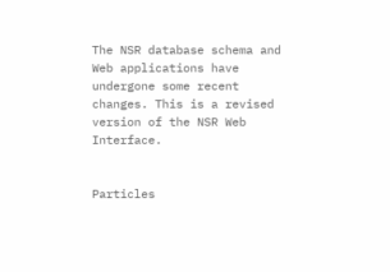The NSR database schema and Web applications have undergone some recent changes. This is a revised version of the NSR Web Interface.


Particles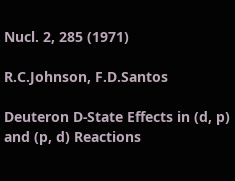Nucl. 2, 285 (1971)

R.C.Johnson, F.D.Santos

Deuteron D-State Effects in (d, p) and (p, d) Reactions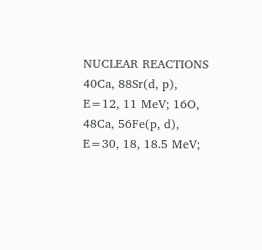NUCLEAR REACTIONS 40Ca, 88Sr(d, p), E=12, 11 MeV; 16O, 48Ca, 56Fe(p, d), E=30, 18, 18.5 MeV;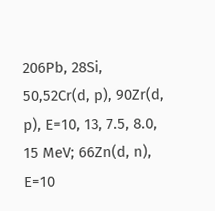206Pb, 28Si, 50,52Cr(d, p), 90Zr(d, p), E=10, 13, 7.5, 8.0, 15 MeV; 66Zn(d, n), E=10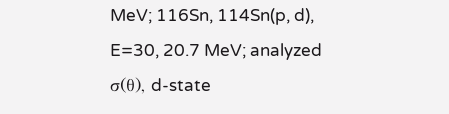MeV; 116Sn, 114Sn(p, d), E=30, 20.7 MeV; analyzed σ(θ), d-state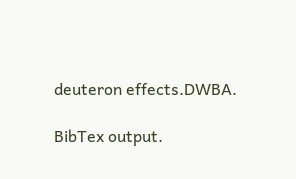deuteron effects.DWBA.

BibTex output.